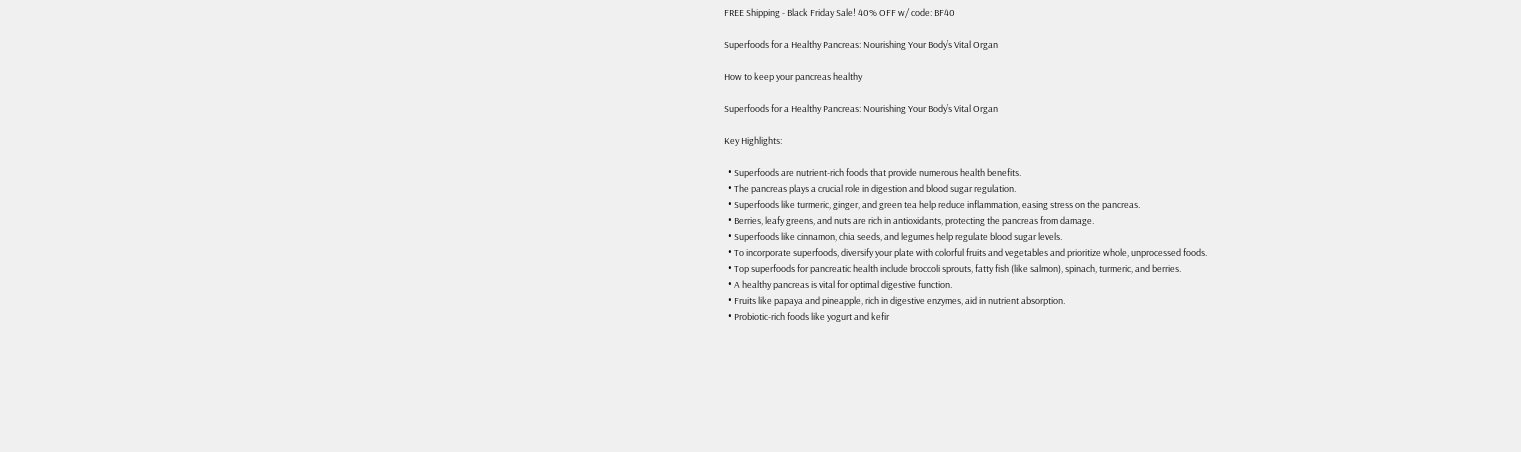FREE Shipping - Black Friday Sale! 40% OFF w/ code: BF40

Superfoods for a Healthy Pancreas: Nourishing Your Body’s Vital Organ

How to keep your pancreas healthy

Superfoods for a Healthy Pancreas: Nourishing Your Body’s Vital Organ

Key Highlights:

  • Superfoods are nutrient-rich foods that provide numerous health benefits.
  • The pancreas plays a crucial role in digestion and blood sugar regulation.
  • Superfoods like turmeric, ginger, and green tea help reduce inflammation, easing stress on the pancreas.
  • Berries, leafy greens, and nuts are rich in antioxidants, protecting the pancreas from damage.
  • Superfoods like cinnamon, chia seeds, and legumes help regulate blood sugar levels.
  • To incorporate superfoods, diversify your plate with colorful fruits and vegetables and prioritize whole, unprocessed foods.
  • Top superfoods for pancreatic health include broccoli sprouts, fatty fish (like salmon), spinach, turmeric, and berries.
  • A healthy pancreas is vital for optimal digestive function.
  • Fruits like papaya and pineapple, rich in digestive enzymes, aid in nutrient absorption.
  • Probiotic-rich foods like yogurt and kefir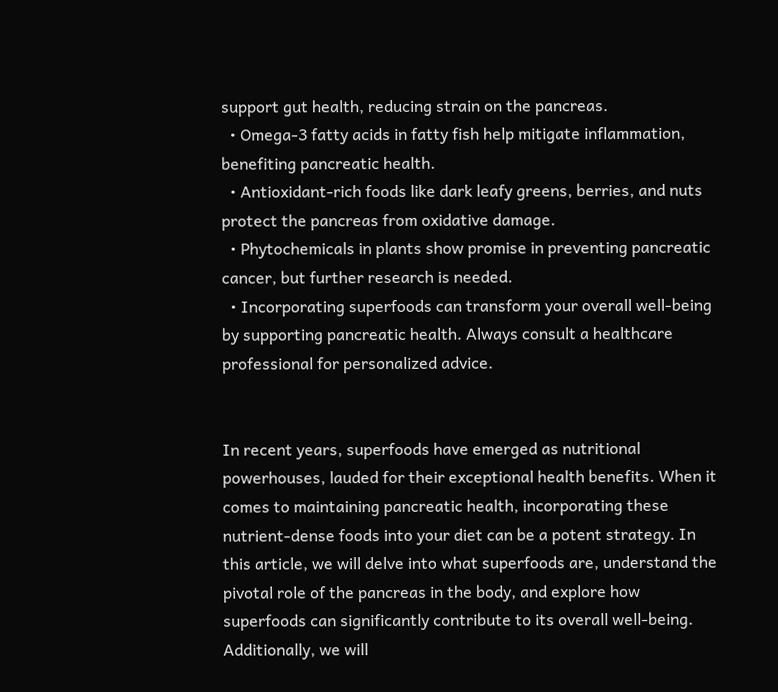support gut health, reducing strain on the pancreas.
  • Omega-3 fatty acids in fatty fish help mitigate inflammation, benefiting pancreatic health.
  • Antioxidant-rich foods like dark leafy greens, berries, and nuts protect the pancreas from oxidative damage.
  • Phytochemicals in plants show promise in preventing pancreatic cancer, but further research is needed.
  • Incorporating superfoods can transform your overall well-being by supporting pancreatic health. Always consult a healthcare professional for personalized advice.


In recent years, superfoods have emerged as nutritional powerhouses, lauded for their exceptional health benefits. When it comes to maintaining pancreatic health, incorporating these nutrient-dense foods into your diet can be a potent strategy. In this article, we will delve into what superfoods are, understand the pivotal role of the pancreas in the body, and explore how superfoods can significantly contribute to its overall well-being. Additionally, we will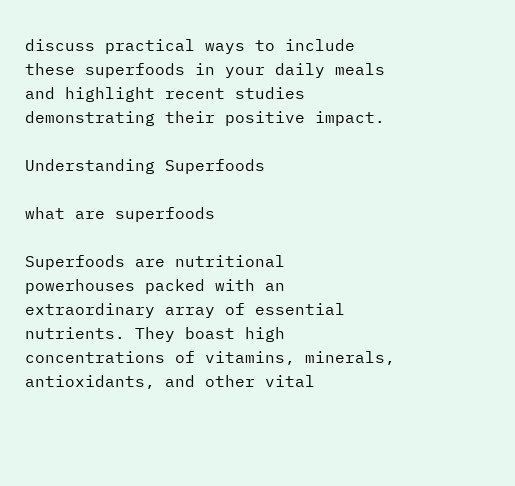discuss practical ways to include these superfoods in your daily meals and highlight recent studies demonstrating their positive impact.

Understanding Superfoods

what are superfoods

Superfoods are nutritional powerhouses packed with an extraordinary array of essential nutrients. They boast high concentrations of vitamins, minerals, antioxidants, and other vital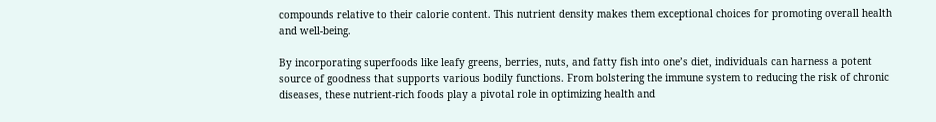compounds relative to their calorie content. This nutrient density makes them exceptional choices for promoting overall health and well-being.

By incorporating superfoods like leafy greens, berries, nuts, and fatty fish into one’s diet, individuals can harness a potent source of goodness that supports various bodily functions. From bolstering the immune system to reducing the risk of chronic diseases, these nutrient-rich foods play a pivotal role in optimizing health and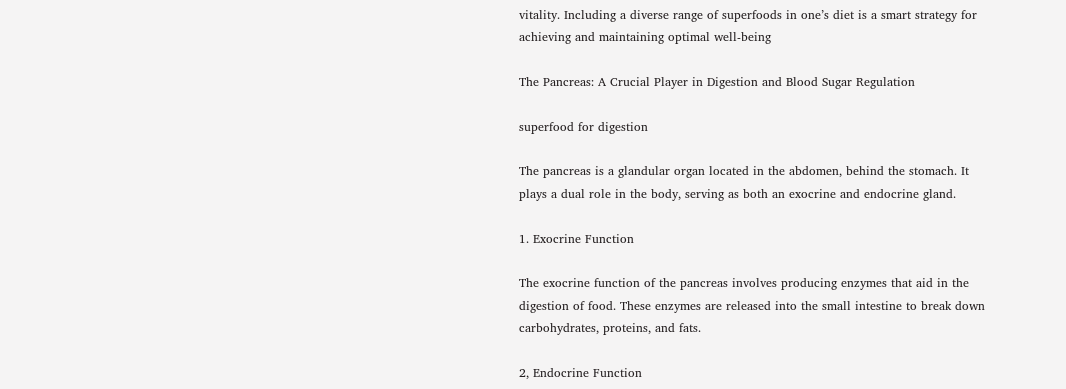vitality. Including a diverse range of superfoods in one’s diet is a smart strategy for achieving and maintaining optimal well-being

The Pancreas: A Crucial Player in Digestion and Blood Sugar Regulation

superfood for digestion

The pancreas is a glandular organ located in the abdomen, behind the stomach. It plays a dual role in the body, serving as both an exocrine and endocrine gland.

1. Exocrine Function

The exocrine function of the pancreas involves producing enzymes that aid in the digestion of food. These enzymes are released into the small intestine to break down carbohydrates, proteins, and fats.

2, Endocrine Function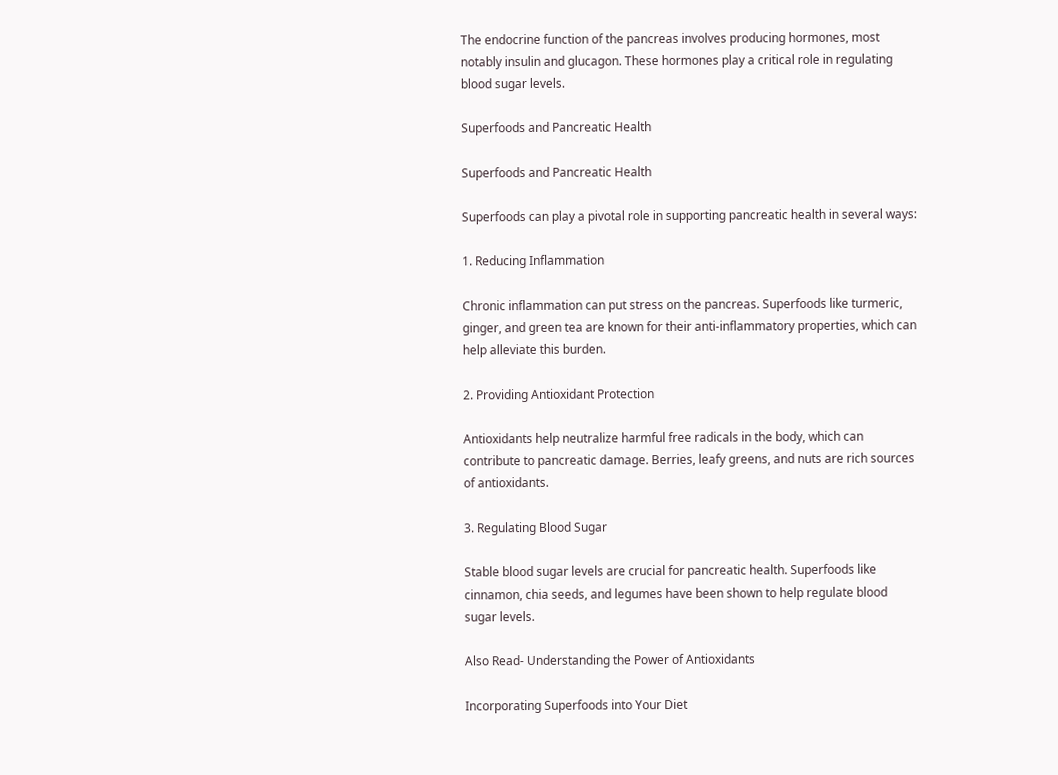The endocrine function of the pancreas involves producing hormones, most notably insulin and glucagon. These hormones play a critical role in regulating blood sugar levels.

Superfoods and Pancreatic Health

Superfoods and Pancreatic Health

Superfoods can play a pivotal role in supporting pancreatic health in several ways:

1. Reducing Inflammation

Chronic inflammation can put stress on the pancreas. Superfoods like turmeric, ginger, and green tea are known for their anti-inflammatory properties, which can help alleviate this burden.

2. Providing Antioxidant Protection

Antioxidants help neutralize harmful free radicals in the body, which can contribute to pancreatic damage. Berries, leafy greens, and nuts are rich sources of antioxidants.

3. Regulating Blood Sugar

Stable blood sugar levels are crucial for pancreatic health. Superfoods like cinnamon, chia seeds, and legumes have been shown to help regulate blood sugar levels.

Also Read- Understanding the Power of Antioxidants

Incorporating Superfoods into Your Diet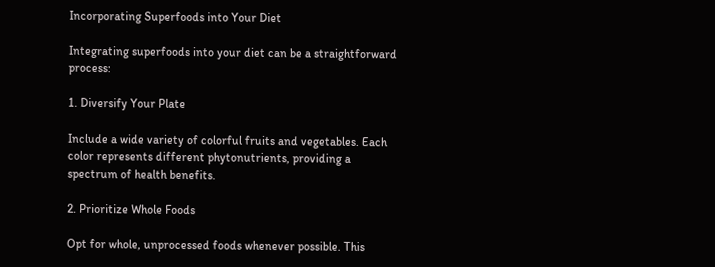Incorporating Superfoods into Your Diet

Integrating superfoods into your diet can be a straightforward process:

1. Diversify Your Plate

Include a wide variety of colorful fruits and vegetables. Each color represents different phytonutrients, providing a spectrum of health benefits.

2. Prioritize Whole Foods

Opt for whole, unprocessed foods whenever possible. This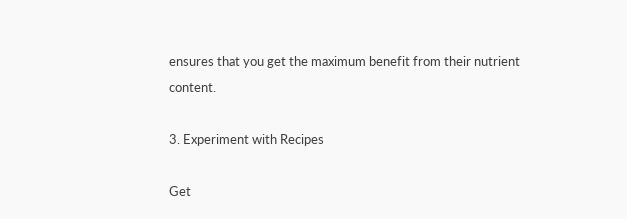ensures that you get the maximum benefit from their nutrient content.

3. Experiment with Recipes

Get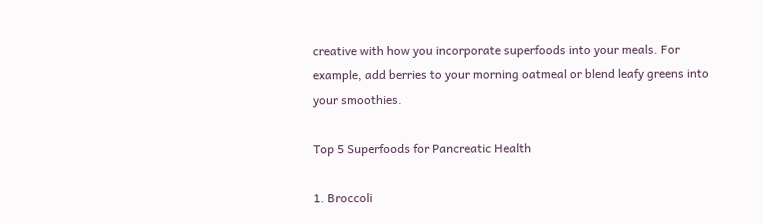creative with how you incorporate superfoods into your meals. For example, add berries to your morning oatmeal or blend leafy greens into your smoothies.

Top 5 Superfoods for Pancreatic Health

1. Broccoli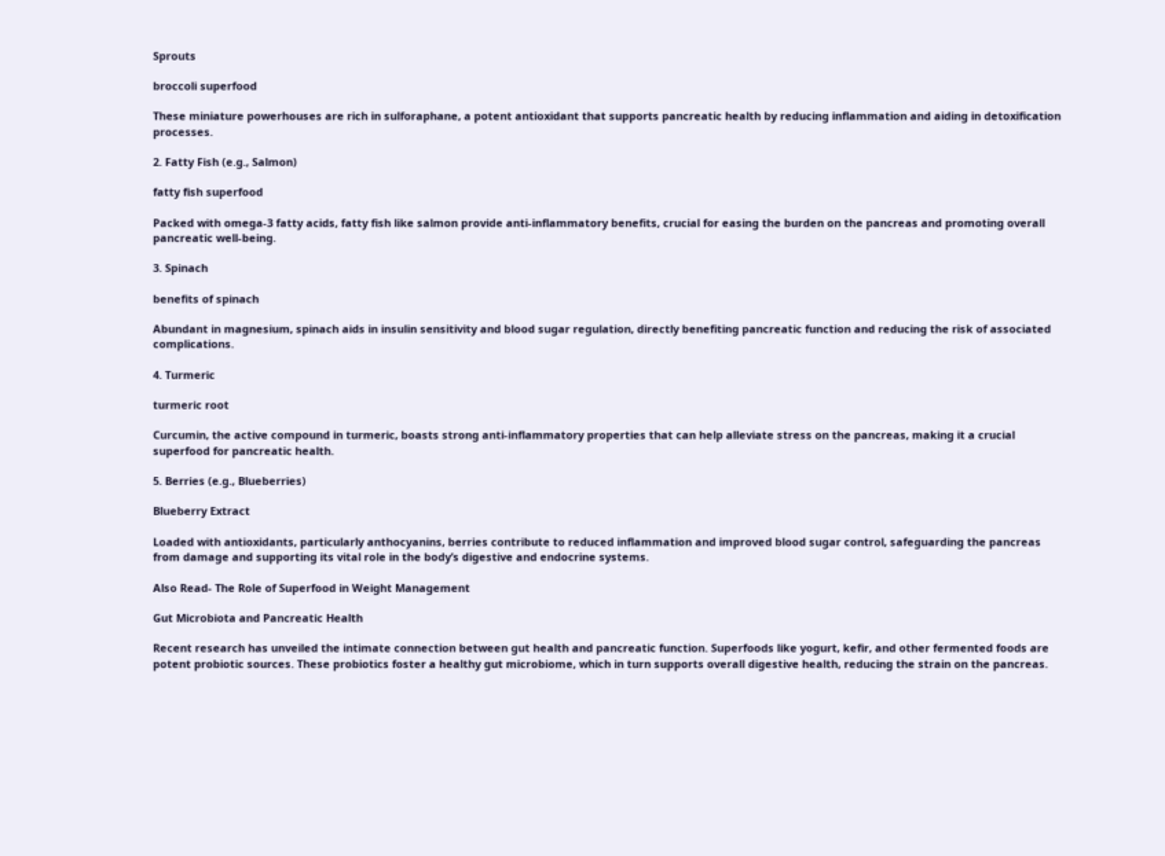Sprouts

broccoli superfood

These miniature powerhouses are rich in sulforaphane, a potent antioxidant that supports pancreatic health by reducing inflammation and aiding in detoxification processes.

2. Fatty Fish (e.g., Salmon)

fatty fish superfood

Packed with omega-3 fatty acids, fatty fish like salmon provide anti-inflammatory benefits, crucial for easing the burden on the pancreas and promoting overall pancreatic well-being.

3. Spinach

benefits of spinach

Abundant in magnesium, spinach aids in insulin sensitivity and blood sugar regulation, directly benefiting pancreatic function and reducing the risk of associated complications.

4. Turmeric

turmeric root

Curcumin, the active compound in turmeric, boasts strong anti-inflammatory properties that can help alleviate stress on the pancreas, making it a crucial superfood for pancreatic health.

5. Berries (e.g., Blueberries)

Blueberry Extract

Loaded with antioxidants, particularly anthocyanins, berries contribute to reduced inflammation and improved blood sugar control, safeguarding the pancreas from damage and supporting its vital role in the body’s digestive and endocrine systems.

Also Read- The Role of Superfood in Weight Management

Gut Microbiota and Pancreatic Health

Recent research has unveiled the intimate connection between gut health and pancreatic function. Superfoods like yogurt, kefir, and other fermented foods are potent probiotic sources. These probiotics foster a healthy gut microbiome, which in turn supports overall digestive health, reducing the strain on the pancreas.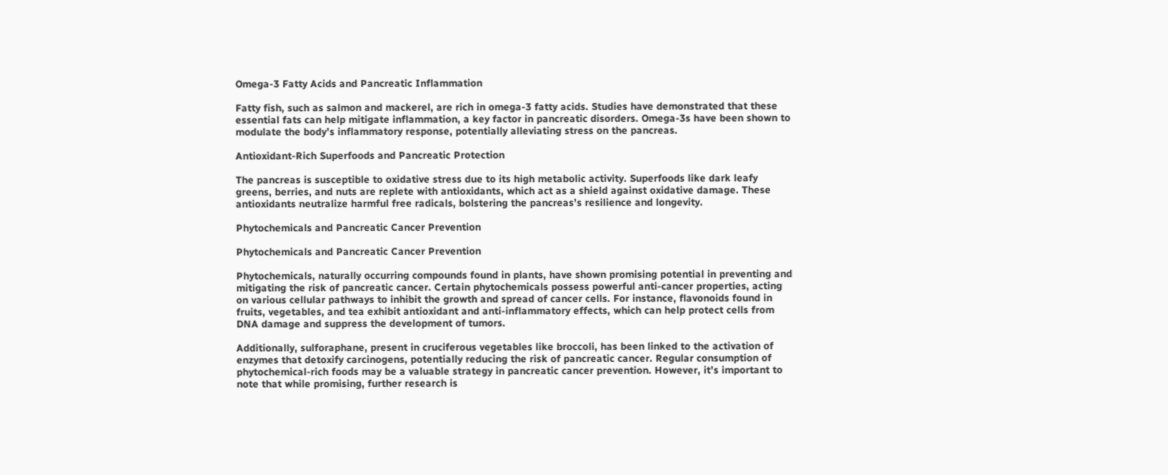Omega-3 Fatty Acids and Pancreatic Inflammation

Fatty fish, such as salmon and mackerel, are rich in omega-3 fatty acids. Studies have demonstrated that these essential fats can help mitigate inflammation, a key factor in pancreatic disorders. Omega-3s have been shown to modulate the body’s inflammatory response, potentially alleviating stress on the pancreas.

Antioxidant-Rich Superfoods and Pancreatic Protection

The pancreas is susceptible to oxidative stress due to its high metabolic activity. Superfoods like dark leafy greens, berries, and nuts are replete with antioxidants, which act as a shield against oxidative damage. These antioxidants neutralize harmful free radicals, bolstering the pancreas’s resilience and longevity.

Phytochemicals and Pancreatic Cancer Prevention

Phytochemicals and Pancreatic Cancer Prevention

Phytochemicals, naturally occurring compounds found in plants, have shown promising potential in preventing and mitigating the risk of pancreatic cancer. Certain phytochemicals possess powerful anti-cancer properties, acting on various cellular pathways to inhibit the growth and spread of cancer cells. For instance, flavonoids found in fruits, vegetables, and tea exhibit antioxidant and anti-inflammatory effects, which can help protect cells from DNA damage and suppress the development of tumors.

Additionally, sulforaphane, present in cruciferous vegetables like broccoli, has been linked to the activation of enzymes that detoxify carcinogens, potentially reducing the risk of pancreatic cancer. Regular consumption of phytochemical-rich foods may be a valuable strategy in pancreatic cancer prevention. However, it’s important to note that while promising, further research is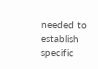needed to establish specific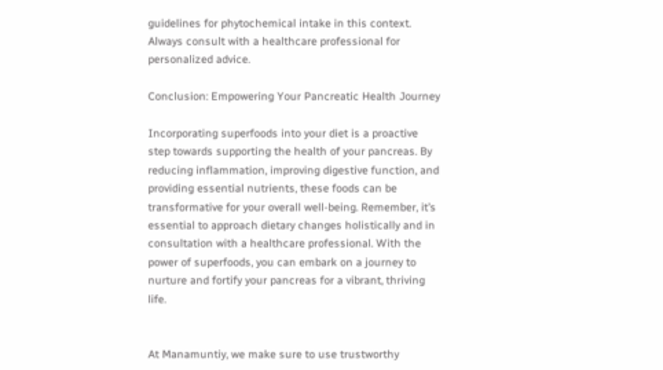guidelines for phytochemical intake in this context. Always consult with a healthcare professional for personalized advice.

Conclusion: Empowering Your Pancreatic Health Journey

Incorporating superfoods into your diet is a proactive step towards supporting the health of your pancreas. By reducing inflammation, improving digestive function, and providing essential nutrients, these foods can be transformative for your overall well-being. Remember, it’s essential to approach dietary changes holistically and in consultation with a healthcare professional. With the power of superfoods, you can embark on a journey to nurture and fortify your pancreas for a vibrant, thriving life.


At Manamuntiy, we make sure to use trustworthy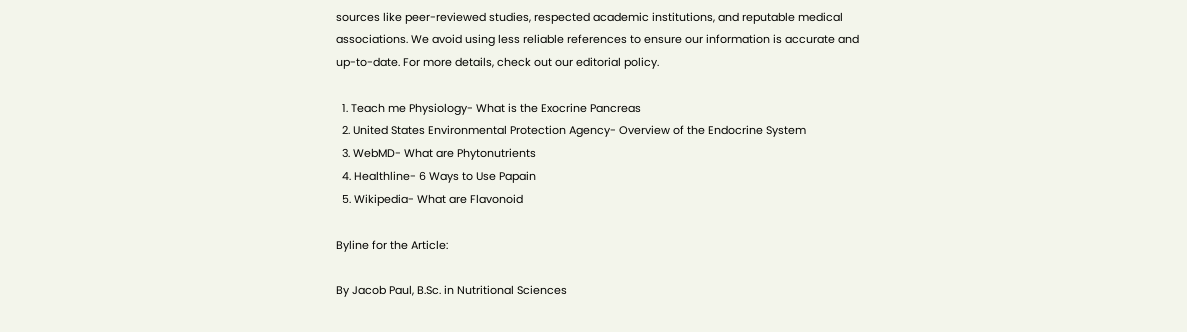sources like peer-reviewed studies, respected academic institutions, and reputable medical associations. We avoid using less reliable references to ensure our information is accurate and up-to-date. For more details, check out our editorial policy.

  1. Teach me Physiology- What is the Exocrine Pancreas
  2. United States Environmental Protection Agency- Overview of the Endocrine System
  3. WebMD- What are Phytonutrients
  4. Healthline- 6 Ways to Use Papain
  5. Wikipedia- What are Flavonoid

Byline for the Article:

By Jacob Paul, B.Sc. in Nutritional Sciences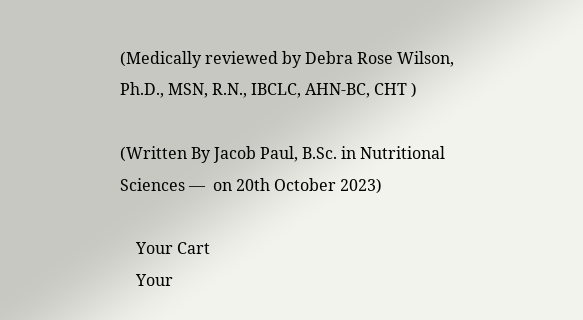(Medically reviewed by Debra Rose Wilson, Ph.D., MSN, R.N., IBCLC, AHN-BC, CHT )

(Written By Jacob Paul, B.Sc. in Nutritional Sciences —  on 20th October 2023)

    Your Cart
    Your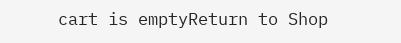cart is emptyReturn to Shop